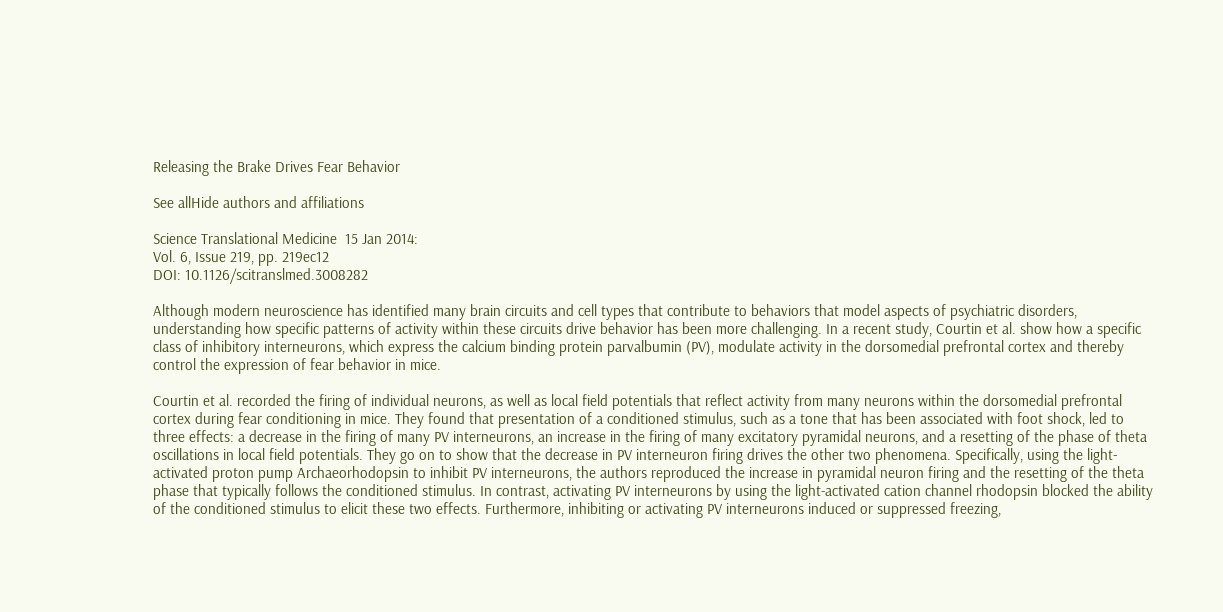Releasing the Brake Drives Fear Behavior

See allHide authors and affiliations

Science Translational Medicine  15 Jan 2014:
Vol. 6, Issue 219, pp. 219ec12
DOI: 10.1126/scitranslmed.3008282

Although modern neuroscience has identified many brain circuits and cell types that contribute to behaviors that model aspects of psychiatric disorders, understanding how specific patterns of activity within these circuits drive behavior has been more challenging. In a recent study, Courtin et al. show how a specific class of inhibitory interneurons, which express the calcium binding protein parvalbumin (PV), modulate activity in the dorsomedial prefrontal cortex and thereby control the expression of fear behavior in mice.

Courtin et al. recorded the firing of individual neurons, as well as local field potentials that reflect activity from many neurons within the dorsomedial prefrontal cortex during fear conditioning in mice. They found that presentation of a conditioned stimulus, such as a tone that has been associated with foot shock, led to three effects: a decrease in the firing of many PV interneurons, an increase in the firing of many excitatory pyramidal neurons, and a resetting of the phase of theta oscillations in local field potentials. They go on to show that the decrease in PV interneuron firing drives the other two phenomena. Specifically, using the light-activated proton pump Archaeorhodopsin to inhibit PV interneurons, the authors reproduced the increase in pyramidal neuron firing and the resetting of the theta phase that typically follows the conditioned stimulus. In contrast, activating PV interneurons by using the light-activated cation channel rhodopsin blocked the ability of the conditioned stimulus to elicit these two effects. Furthermore, inhibiting or activating PV interneurons induced or suppressed freezing,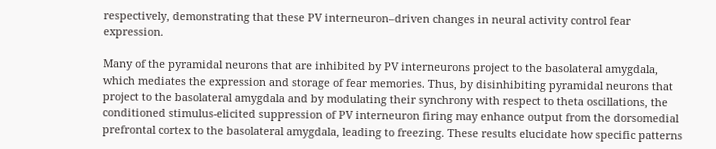respectively, demonstrating that these PV interneuron–driven changes in neural activity control fear expression.

Many of the pyramidal neurons that are inhibited by PV interneurons project to the basolateral amygdala, which mediates the expression and storage of fear memories. Thus, by disinhibiting pyramidal neurons that project to the basolateral amygdala and by modulating their synchrony with respect to theta oscillations, the conditioned stimulus-elicited suppression of PV interneuron firing may enhance output from the dorsomedial prefrontal cortex to the basolateral amygdala, leading to freezing. These results elucidate how specific patterns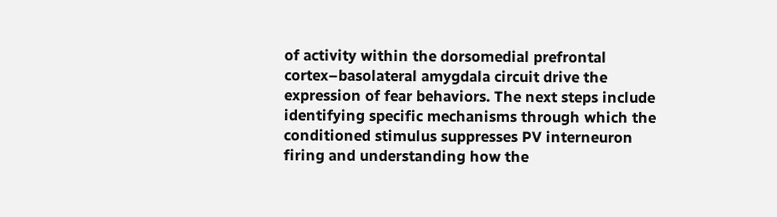of activity within the dorsomedial prefrontal cortex–basolateral amygdala circuit drive the expression of fear behaviors. The next steps include identifying specific mechanisms through which the conditioned stimulus suppresses PV interneuron firing and understanding how the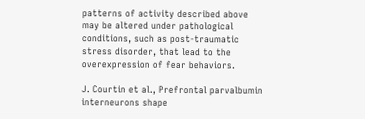patterns of activity described above may be altered under pathological conditions, such as post-traumatic stress disorder, that lead to the overexpression of fear behaviors.

J. Courtin et al., Prefrontal parvalbumin interneurons shape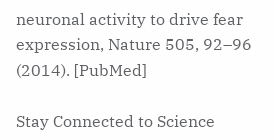neuronal activity to drive fear expression, Nature 505, 92–96 (2014). [PubMed]

Stay Connected to Science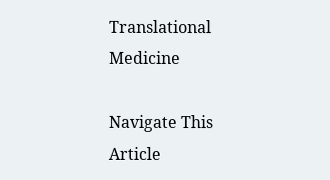Translational Medicine

Navigate This Article